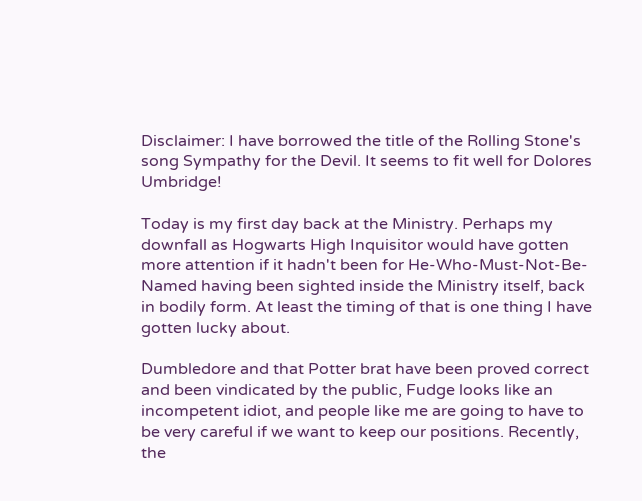Disclaimer: I have borrowed the title of the Rolling Stone's song Sympathy for the Devil. It seems to fit well for Dolores Umbridge!

Today is my first day back at the Ministry. Perhaps my downfall as Hogwarts High Inquisitor would have gotten more attention if it hadn't been for He-Who-Must-Not-Be-Named having been sighted inside the Ministry itself, back in bodily form. At least the timing of that is one thing I have gotten lucky about.

Dumbledore and that Potter brat have been proved correct and been vindicated by the public, Fudge looks like an incompetent idiot, and people like me are going to have to be very careful if we want to keep our positions. Recently, the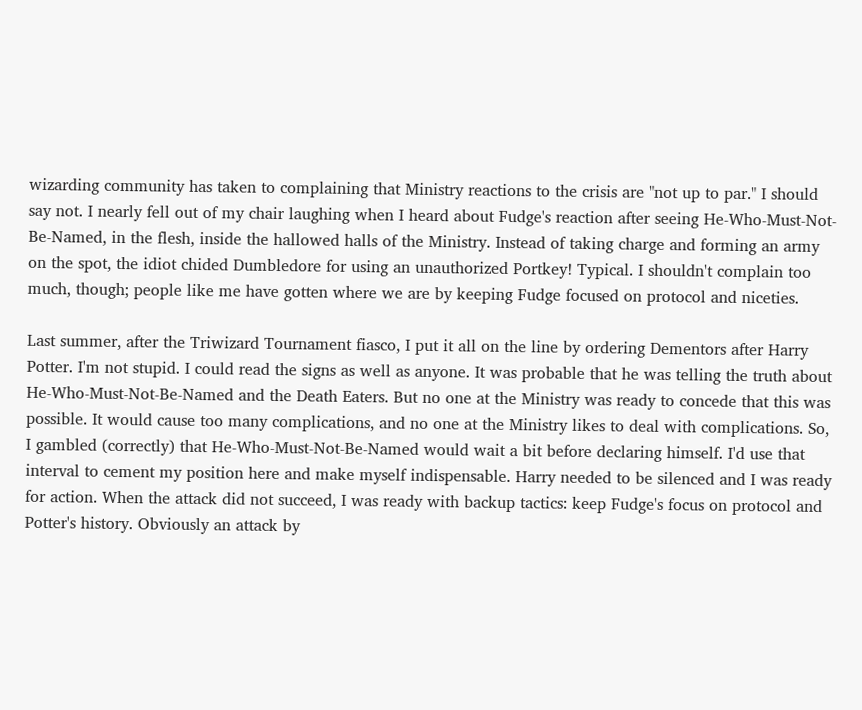wizarding community has taken to complaining that Ministry reactions to the crisis are "not up to par." I should say not. I nearly fell out of my chair laughing when I heard about Fudge's reaction after seeing He-Who-Must-Not-Be-Named, in the flesh, inside the hallowed halls of the Ministry. Instead of taking charge and forming an army on the spot, the idiot chided Dumbledore for using an unauthorized Portkey! Typical. I shouldn't complain too much, though; people like me have gotten where we are by keeping Fudge focused on protocol and niceties.

Last summer, after the Triwizard Tournament fiasco, I put it all on the line by ordering Dementors after Harry Potter. I'm not stupid. I could read the signs as well as anyone. It was probable that he was telling the truth about He-Who-Must-Not-Be-Named and the Death Eaters. But no one at the Ministry was ready to concede that this was possible. It would cause too many complications, and no one at the Ministry likes to deal with complications. So, I gambled (correctly) that He-Who-Must-Not-Be-Named would wait a bit before declaring himself. I'd use that interval to cement my position here and make myself indispensable. Harry needed to be silenced and I was ready for action. When the attack did not succeed, I was ready with backup tactics: keep Fudge's focus on protocol and Potter's history. Obviously an attack by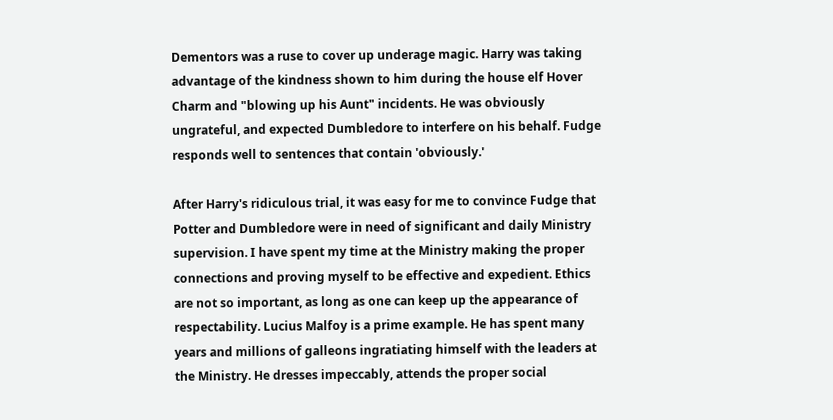Dementors was a ruse to cover up underage magic. Harry was taking advantage of the kindness shown to him during the house elf Hover Charm and "blowing up his Aunt" incidents. He was obviously ungrateful, and expected Dumbledore to interfere on his behalf. Fudge responds well to sentences that contain 'obviously.'

After Harry's ridiculous trial, it was easy for me to convince Fudge that Potter and Dumbledore were in need of significant and daily Ministry supervision. I have spent my time at the Ministry making the proper connections and proving myself to be effective and expedient. Ethics are not so important, as long as one can keep up the appearance of respectability. Lucius Malfoy is a prime example. He has spent many years and millions of galleons ingratiating himself with the leaders at the Ministry. He dresses impeccably, attends the proper social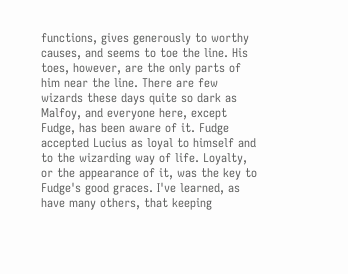functions, gives generously to worthy causes, and seems to toe the line. His toes, however, are the only parts of him near the line. There are few wizards these days quite so dark as Malfoy, and everyone here, except Fudge, has been aware of it. Fudge accepted Lucius as loyal to himself and to the wizarding way of life. Loyalty, or the appearance of it, was the key to Fudge's good graces. I've learned, as have many others, that keeping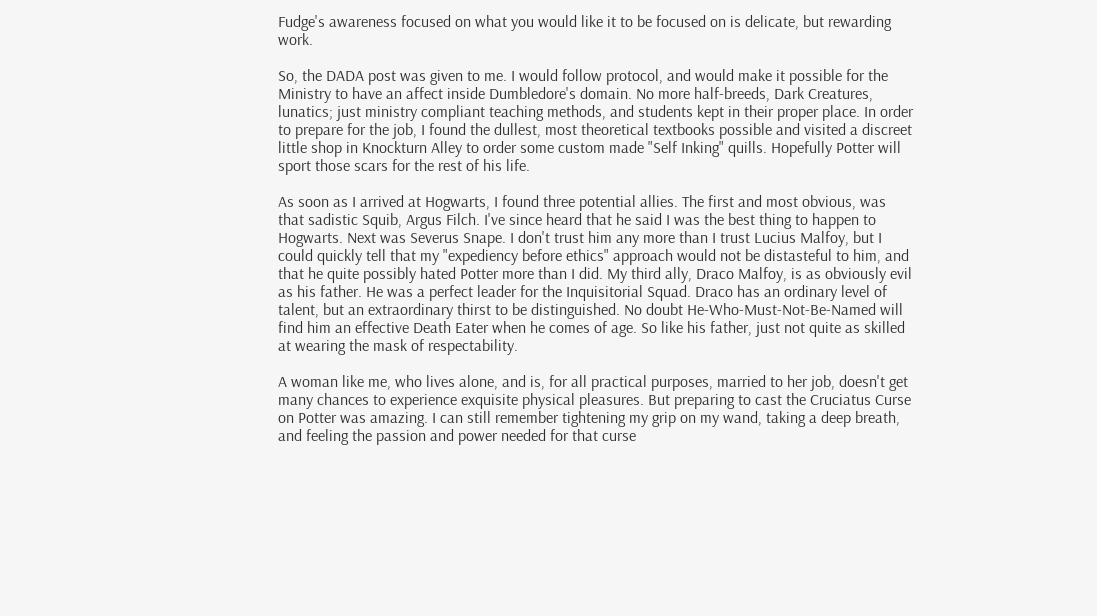Fudge's awareness focused on what you would like it to be focused on is delicate, but rewarding work.

So, the DADA post was given to me. I would follow protocol, and would make it possible for the Ministry to have an affect inside Dumbledore's domain. No more half-breeds, Dark Creatures, lunatics; just ministry compliant teaching methods, and students kept in their proper place. In order to prepare for the job, I found the dullest, most theoretical textbooks possible and visited a discreet little shop in Knockturn Alley to order some custom made "Self Inking" quills. Hopefully Potter will sport those scars for the rest of his life.

As soon as I arrived at Hogwarts, I found three potential allies. The first and most obvious, was that sadistic Squib, Argus Filch. I've since heard that he said I was the best thing to happen to Hogwarts. Next was Severus Snape. I don't trust him any more than I trust Lucius Malfoy, but I could quickly tell that my "expediency before ethics" approach would not be distasteful to him, and that he quite possibly hated Potter more than I did. My third ally, Draco Malfoy, is as obviously evil as his father. He was a perfect leader for the Inquisitorial Squad. Draco has an ordinary level of talent, but an extraordinary thirst to be distinguished. No doubt He-Who-Must-Not-Be-Named will find him an effective Death Eater when he comes of age. So like his father, just not quite as skilled at wearing the mask of respectability.

A woman like me, who lives alone, and is, for all practical purposes, married to her job, doesn't get many chances to experience exquisite physical pleasures. But preparing to cast the Cruciatus Curse on Potter was amazing. I can still remember tightening my grip on my wand, taking a deep breath, and feeling the passion and power needed for that curse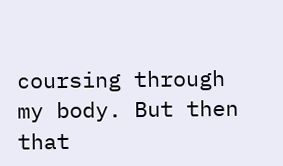coursing through my body. But then that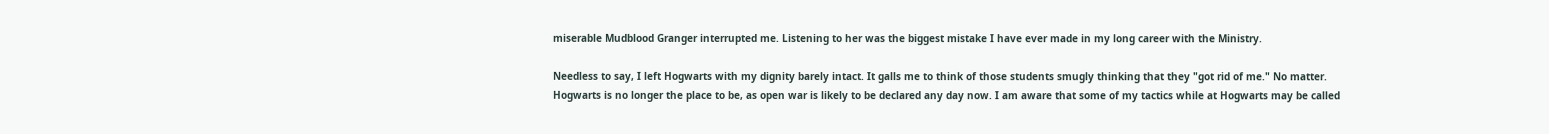miserable Mudblood Granger interrupted me. Listening to her was the biggest mistake I have ever made in my long career with the Ministry.

Needless to say, I left Hogwarts with my dignity barely intact. It galls me to think of those students smugly thinking that they "got rid of me." No matter. Hogwarts is no longer the place to be, as open war is likely to be declared any day now. I am aware that some of my tactics while at Hogwarts may be called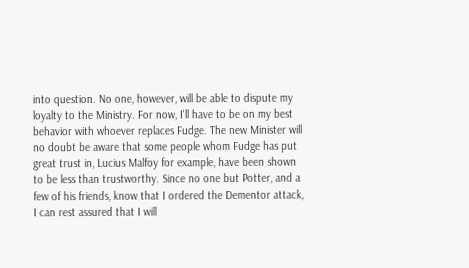into question. No one, however, will be able to dispute my loyalty to the Ministry. For now, I'll have to be on my best behavior with whoever replaces Fudge. The new Minister will no doubt be aware that some people whom Fudge has put great trust in, Lucius Malfoy for example, have been shown to be less than trustworthy. Since no one but Potter, and a few of his friends, know that I ordered the Dementor attack, I can rest assured that I will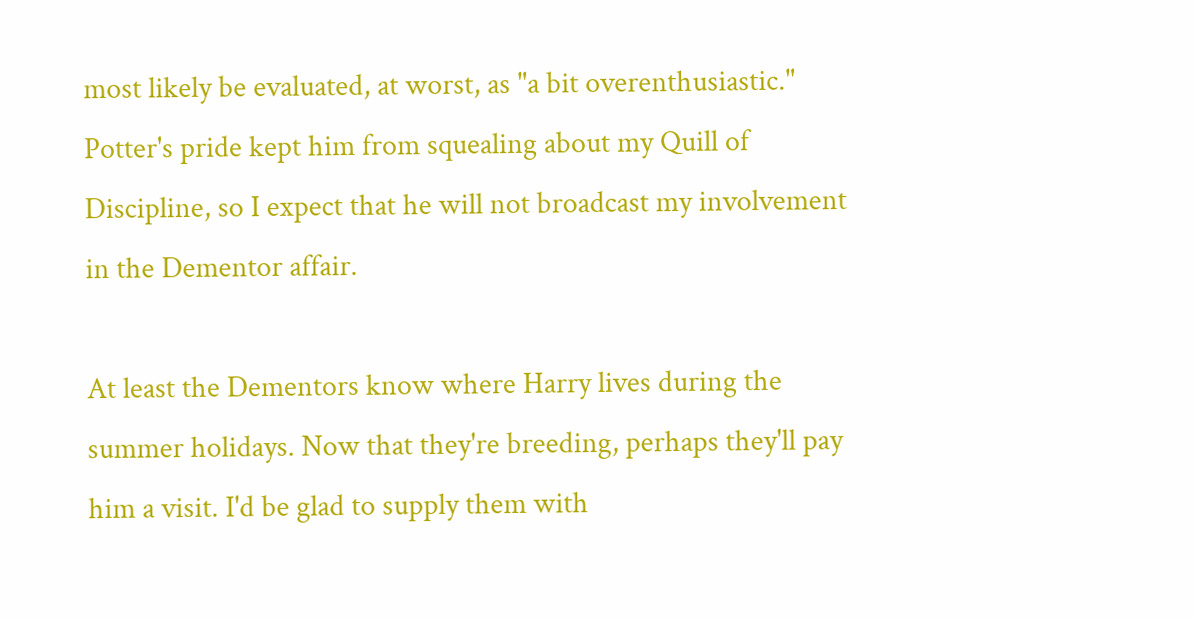most likely be evaluated, at worst, as "a bit overenthusiastic." Potter's pride kept him from squealing about my Quill of Discipline, so I expect that he will not broadcast my involvement in the Dementor affair.

At least the Dementors know where Harry lives during the summer holidays. Now that they're breeding, perhaps they'll pay him a visit. I'd be glad to supply them with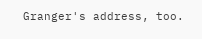Granger's address, too.